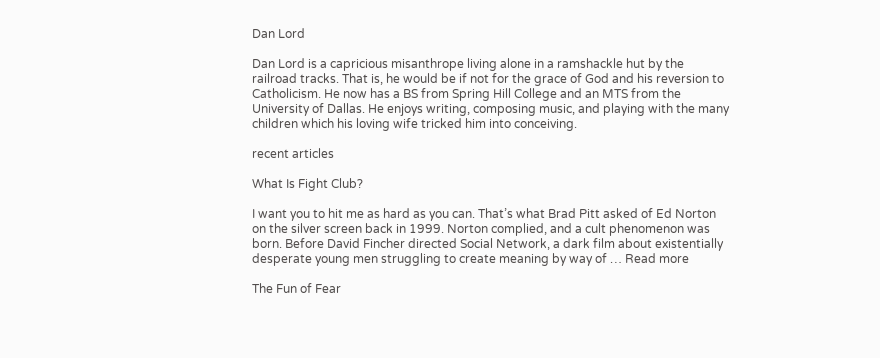Dan Lord

Dan Lord is a capricious misanthrope living alone in a ramshackle hut by the railroad tracks. That is, he would be if not for the grace of God and his reversion to Catholicism. He now has a BS from Spring Hill College and an MTS from the University of Dallas. He enjoys writing, composing music, and playing with the many children which his loving wife tricked him into conceiving.

recent articles

What Is Fight Club?

I want you to hit me as hard as you can. That’s what Brad Pitt asked of Ed Norton on the silver screen back in 1999. Norton complied, and a cult phenomenon was born. Before David Fincher directed Social Network, a dark film about existentially desperate young men struggling to create meaning by way of … Read more

The Fun of Fear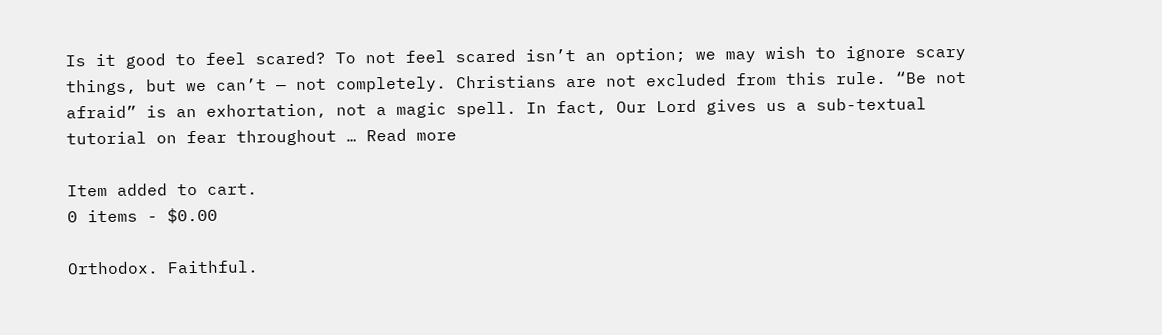Is it good to feel scared? To not feel scared isn’t an option; we may wish to ignore scary things, but we can’t — not completely. Christians are not excluded from this rule. “Be not afraid” is an exhortation, not a magic spell. In fact, Our Lord gives us a sub-textual tutorial on fear throughout … Read more

Item added to cart.
0 items - $0.00

Orthodox. Faithful.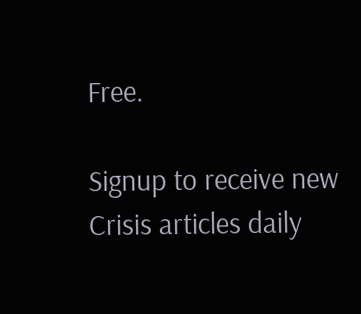Free.

Signup to receive new Crisis articles daily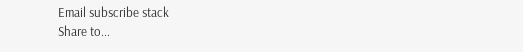Email subscribe stack
Share to...